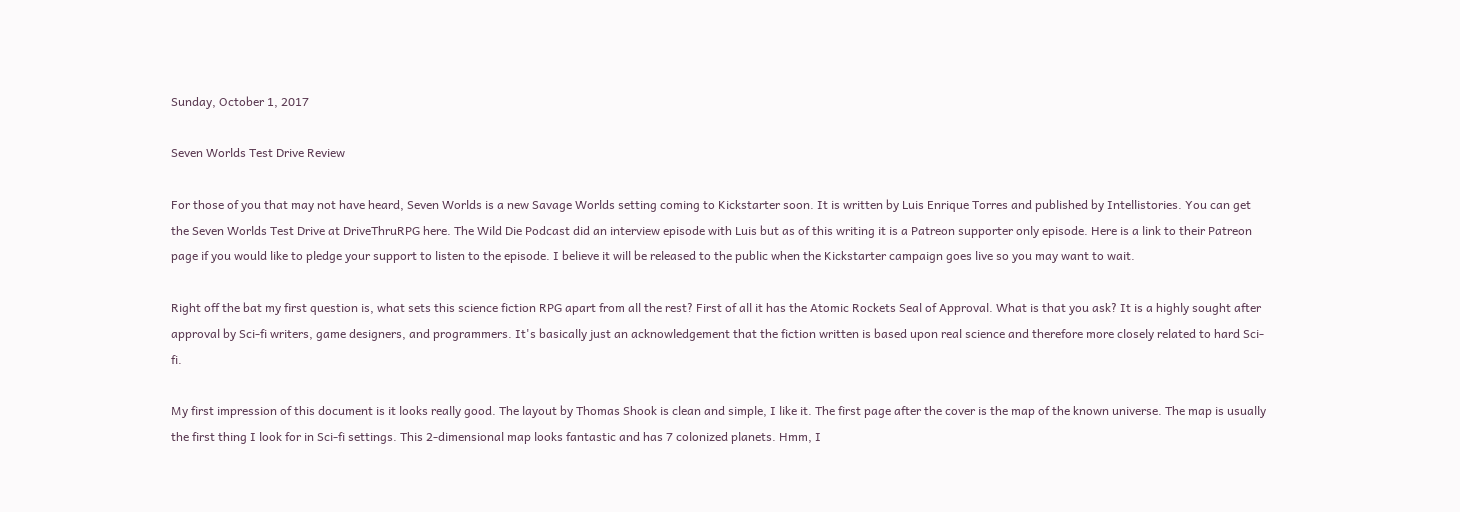Sunday, October 1, 2017

Seven Worlds Test Drive Review

For those of you that may not have heard, Seven Worlds is a new Savage Worlds setting coming to Kickstarter soon. It is written by Luis Enrique Torres and published by Intellistories. You can get the Seven Worlds Test Drive at DriveThruRPG here. The Wild Die Podcast did an interview episode with Luis but as of this writing it is a Patreon supporter only episode. Here is a link to their Patreon page if you would like to pledge your support to listen to the episode. I believe it will be released to the public when the Kickstarter campaign goes live so you may want to wait.

Right off the bat my first question is, what sets this science fiction RPG apart from all the rest? First of all it has the Atomic Rockets Seal of Approval. What is that you ask? It is a highly sought after approval by Sci-fi writers, game designers, and programmers. It's basically just an acknowledgement that the fiction written is based upon real science and therefore more closely related to hard Sci-fi.

My first impression of this document is it looks really good. The layout by Thomas Shook is clean and simple, I like it. The first page after the cover is the map of the known universe. The map is usually the first thing I look for in Sci-fi settings. This 2-dimensional map looks fantastic and has 7 colonized planets. Hmm, I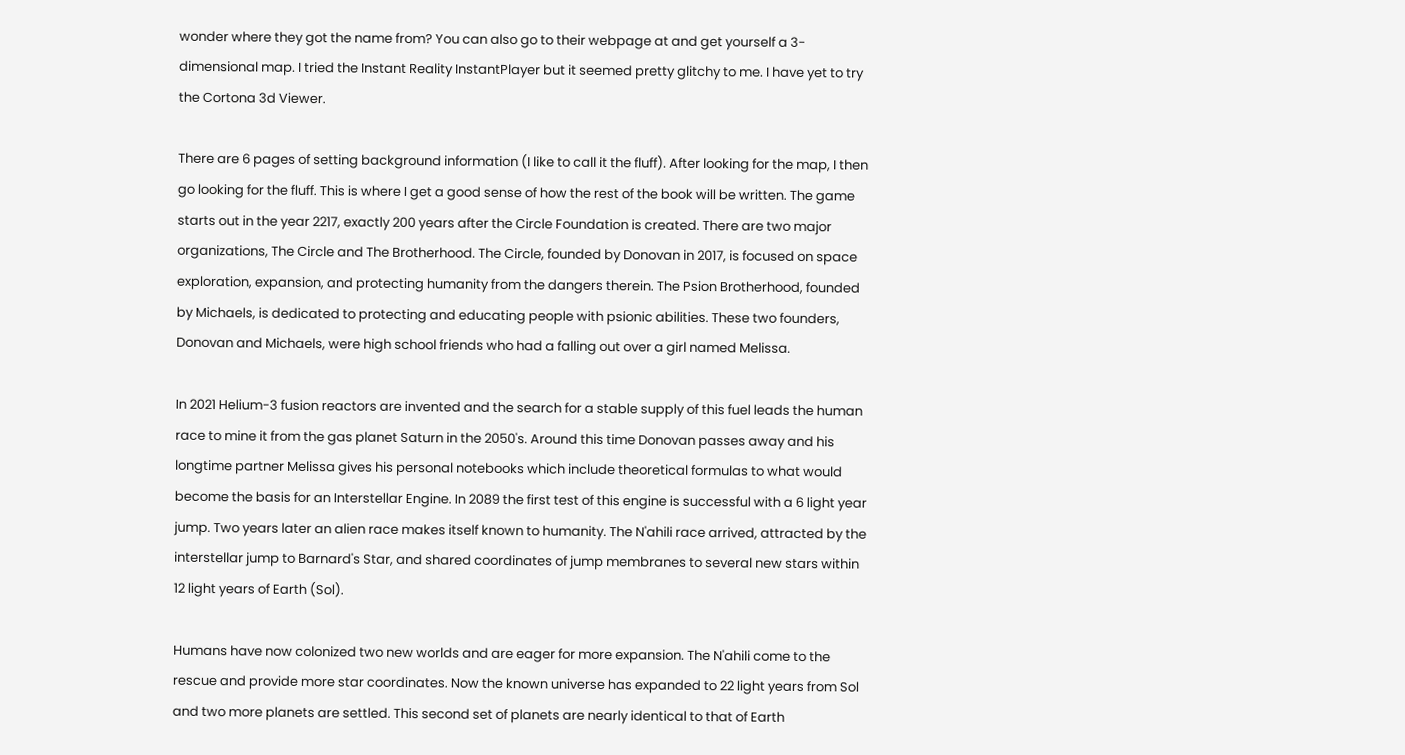wonder where they got the name from? You can also go to their webpage at and get yourself a 3-dimensional map. I tried the Instant Reality InstantPlayer but it seemed pretty glitchy to me. I have yet to try the Cortona 3d Viewer.

There are 6 pages of setting background information (I like to call it the fluff). After looking for the map, I then go looking for the fluff. This is where I get a good sense of how the rest of the book will be written. The game starts out in the year 2217, exactly 200 years after the Circle Foundation is created. There are two major organizations, The Circle and The Brotherhood. The Circle, founded by Donovan in 2017, is focused on space exploration, expansion, and protecting humanity from the dangers therein. The Psion Brotherhood, founded by Michaels, is dedicated to protecting and educating people with psionic abilities. These two founders, Donovan and Michaels, were high school friends who had a falling out over a girl named Melissa.

In 2021 Helium-3 fusion reactors are invented and the search for a stable supply of this fuel leads the human race to mine it from the gas planet Saturn in the 2050's. Around this time Donovan passes away and his longtime partner Melissa gives his personal notebooks which include theoretical formulas to what would become the basis for an Interstellar Engine. In 2089 the first test of this engine is successful with a 6 light year jump. Two years later an alien race makes itself known to humanity. The N'ahili race arrived, attracted by the interstellar jump to Barnard's Star, and shared coordinates of jump membranes to several new stars within 12 light years of Earth (Sol).

Humans have now colonized two new worlds and are eager for more expansion. The N'ahili come to the rescue and provide more star coordinates. Now the known universe has expanded to 22 light years from Sol and two more planets are settled. This second set of planets are nearly identical to that of Earth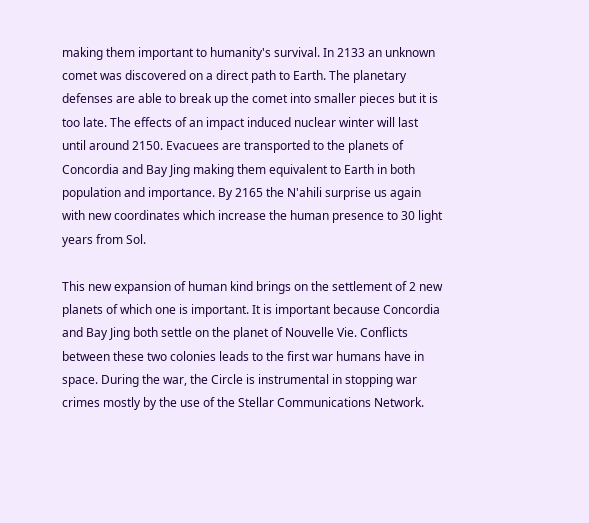making them important to humanity's survival. In 2133 an unknown comet was discovered on a direct path to Earth. The planetary defenses are able to break up the comet into smaller pieces but it is too late. The effects of an impact induced nuclear winter will last until around 2150. Evacuees are transported to the planets of Concordia and Bay Jing making them equivalent to Earth in both population and importance. By 2165 the N'ahili surprise us again with new coordinates which increase the human presence to 30 light years from Sol.

This new expansion of human kind brings on the settlement of 2 new planets of which one is important. It is important because Concordia and Bay Jing both settle on the planet of Nouvelle Vie. Conflicts between these two colonies leads to the first war humans have in space. During the war, the Circle is instrumental in stopping war crimes mostly by the use of the Stellar Communications Network.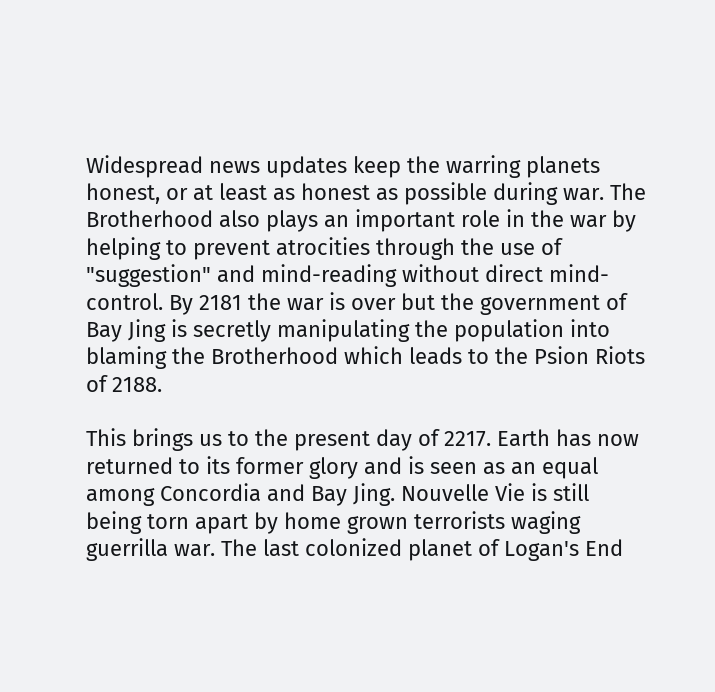Widespread news updates keep the warring planets honest, or at least as honest as possible during war. The Brotherhood also plays an important role in the war by helping to prevent atrocities through the use of "suggestion" and mind-reading without direct mind-control. By 2181 the war is over but the government of Bay Jing is secretly manipulating the population into blaming the Brotherhood which leads to the Psion Riots of 2188.

This brings us to the present day of 2217. Earth has now returned to its former glory and is seen as an equal among Concordia and Bay Jing. Nouvelle Vie is still being torn apart by home grown terrorists waging guerrilla war. The last colonized planet of Logan's End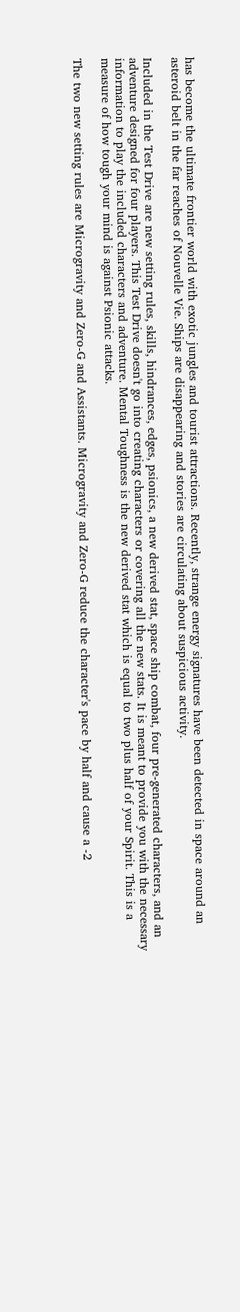has become the ultimate frontier world with exotic jungles and tourist attractions. Recently, strange energy signatures have been detected in space around an asteroid belt in the far reaches of Nouvelle Vie. Ships are disappearing and stories are circulating about suspicious activity.

Included in the Test Drive are new setting rules, skills, hindrances, edges, psionics, a new derived stat, space ship combat, four pre-generated characters, and an adventure designed for four players. This Test Drive doesn't go into creating characters or covering all the new stats. It is meant to provide you with the necessary information to play the included characters and adventure. Mental Toughness is the new derived stat which is equal to two plus half of your Spirit. This is a measure of how tough your mind is against Psionic attacks.

The two new setting rules are Microgravity and Zero-G and Assistants. Microgravity and Zero-G reduce the character's pace by half and cause a -2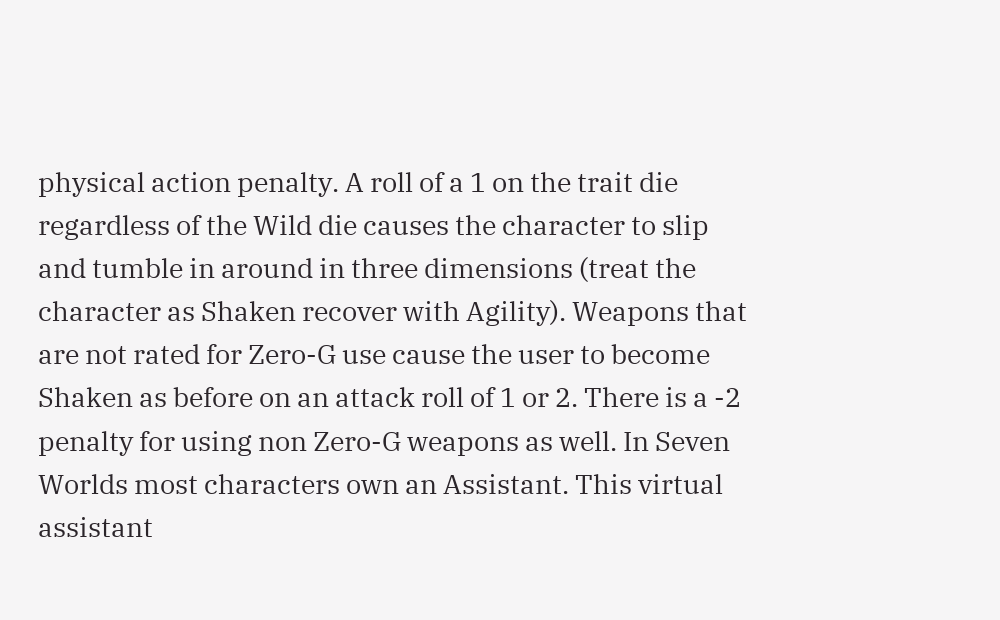physical action penalty. A roll of a 1 on the trait die regardless of the Wild die causes the character to slip and tumble in around in three dimensions (treat the character as Shaken recover with Agility). Weapons that are not rated for Zero-G use cause the user to become Shaken as before on an attack roll of 1 or 2. There is a -2 penalty for using non Zero-G weapons as well. In Seven Worlds most characters own an Assistant. This virtual assistant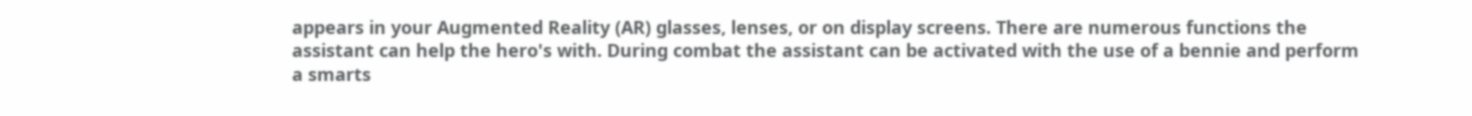appears in your Augmented Reality (AR) glasses, lenses, or on display screens. There are numerous functions the assistant can help the hero's with. During combat the assistant can be activated with the use of a bennie and perform a smarts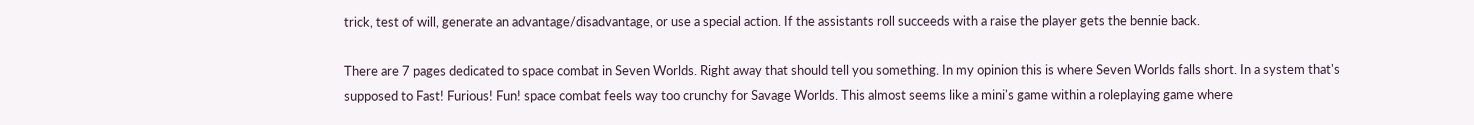trick, test of will, generate an advantage/disadvantage, or use a special action. If the assistants roll succeeds with a raise the player gets the bennie back.

There are 7 pages dedicated to space combat in Seven Worlds. Right away that should tell you something. In my opinion this is where Seven Worlds falls short. In a system that's supposed to Fast! Furious! Fun! space combat feels way too crunchy for Savage Worlds. This almost seems like a mini's game within a roleplaying game where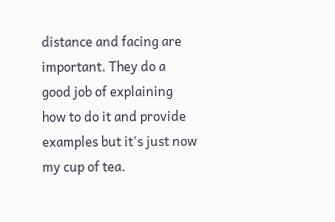distance and facing are important. They do a good job of explaining how to do it and provide examples but it's just now my cup of tea.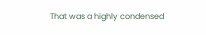That was a highly condensed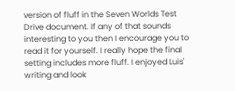version of fluff in the Seven Worlds Test Drive document. If any of that sounds interesting to you then I encourage you to read it for yourself. I really hope the final setting includes more fluff. I enjoyed Luis' writing and look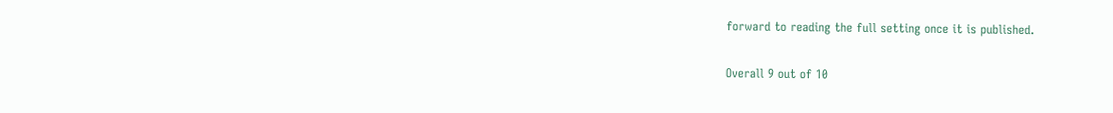forward to reading the full setting once it is published.

Overall 9 out of 10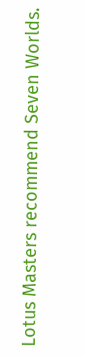Lotus Masters recommend Seven Worlds.